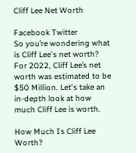Cliff Lee Net Worth

Facebook Twitter
So you’re wondering what is Cliff Lee's net worth? For 2022, Cliff Lee’s net worth was estimated to be $50 Million. Let's take an in-depth look at how much Cliff Lee is worth.

How Much Is Cliff Lee Worth?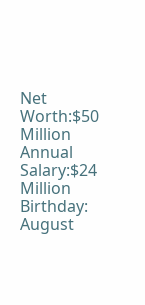Net Worth:$50 Million
Annual Salary:$24 Million
Birthday: August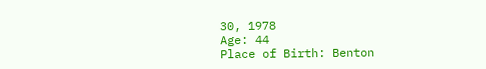30, 1978
Age: 44
Place of Birth: Benton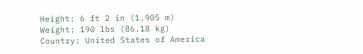Height: 6 ft 2 in (1.905 m)
Weight: 190 lbs (86.18 kg)
Country: United States of America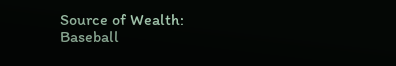Source of Wealth: Baseball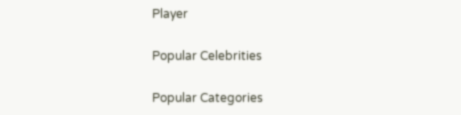Player

Popular Celebrities

Popular Categories